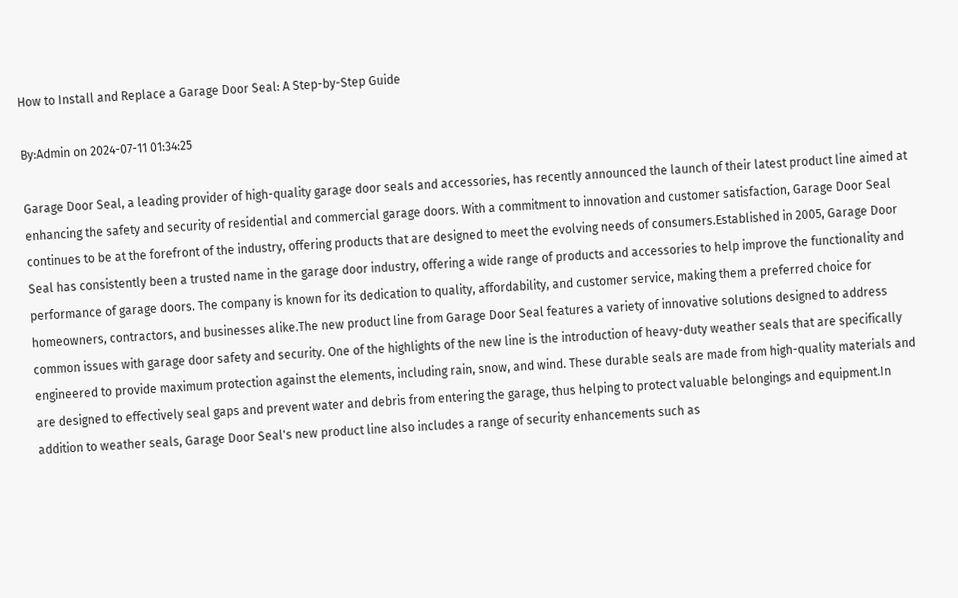How to Install and Replace a Garage Door Seal: A Step-by-Step Guide

By:Admin on 2024-07-11 01:34:25

Garage Door Seal, a leading provider of high-quality garage door seals and accessories, has recently announced the launch of their latest product line aimed at enhancing the safety and security of residential and commercial garage doors. With a commitment to innovation and customer satisfaction, Garage Door Seal continues to be at the forefront of the industry, offering products that are designed to meet the evolving needs of consumers.Established in 2005, Garage Door Seal has consistently been a trusted name in the garage door industry, offering a wide range of products and accessories to help improve the functionality and performance of garage doors. The company is known for its dedication to quality, affordability, and customer service, making them a preferred choice for homeowners, contractors, and businesses alike.The new product line from Garage Door Seal features a variety of innovative solutions designed to address common issues with garage door safety and security. One of the highlights of the new line is the introduction of heavy-duty weather seals that are specifically engineered to provide maximum protection against the elements, including rain, snow, and wind. These durable seals are made from high-quality materials and are designed to effectively seal gaps and prevent water and debris from entering the garage, thus helping to protect valuable belongings and equipment.In addition to weather seals, Garage Door Seal's new product line also includes a range of security enhancements such as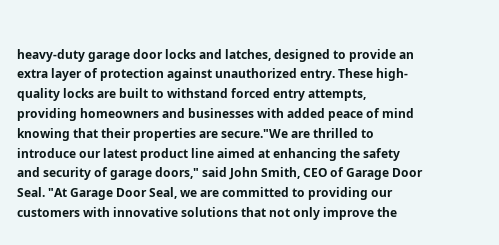heavy-duty garage door locks and latches, designed to provide an extra layer of protection against unauthorized entry. These high-quality locks are built to withstand forced entry attempts, providing homeowners and businesses with added peace of mind knowing that their properties are secure."We are thrilled to introduce our latest product line aimed at enhancing the safety and security of garage doors," said John Smith, CEO of Garage Door Seal. "At Garage Door Seal, we are committed to providing our customers with innovative solutions that not only improve the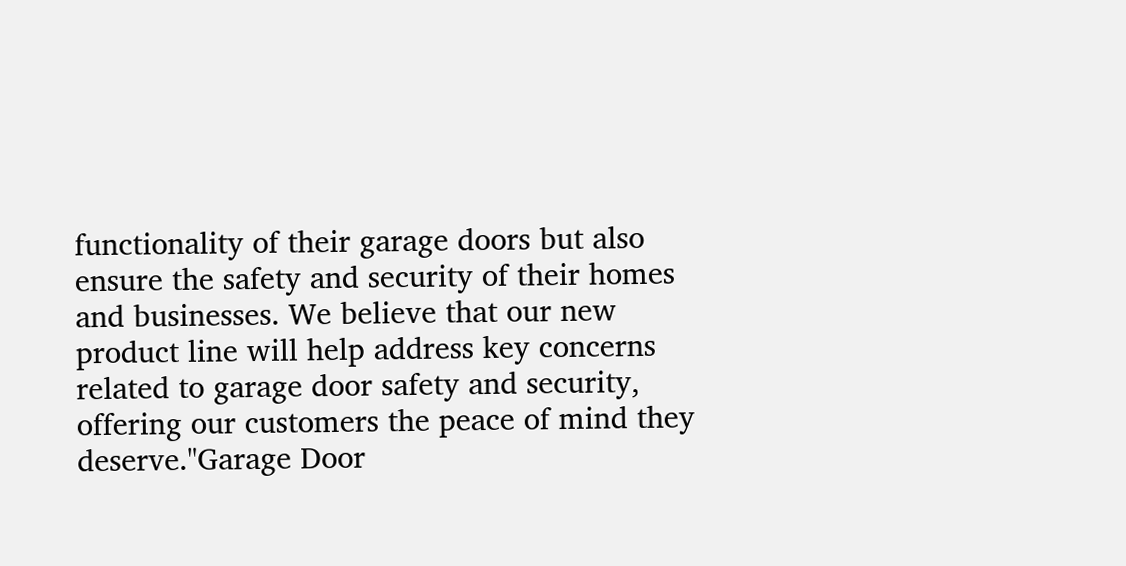functionality of their garage doors but also ensure the safety and security of their homes and businesses. We believe that our new product line will help address key concerns related to garage door safety and security, offering our customers the peace of mind they deserve."Garage Door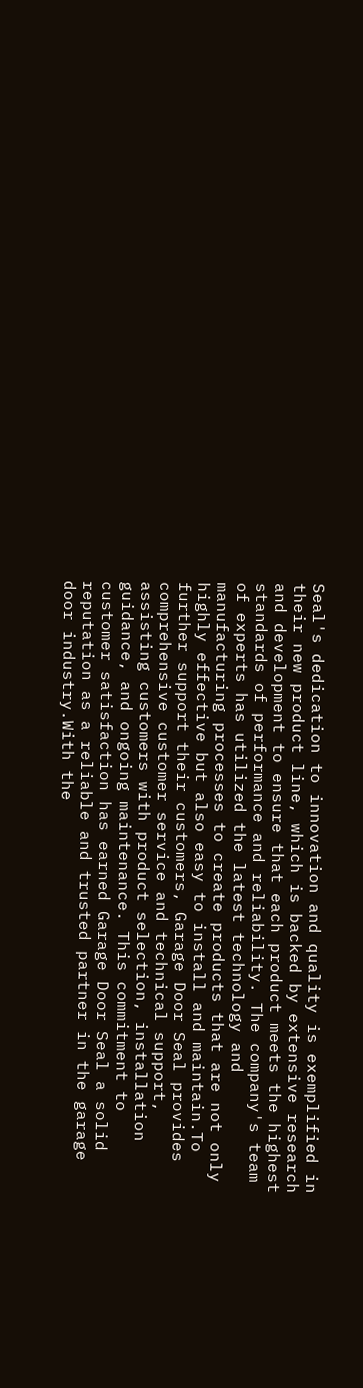Seal's dedication to innovation and quality is exemplified in their new product line, which is backed by extensive research and development to ensure that each product meets the highest standards of performance and reliability. The company's team of experts has utilized the latest technology and manufacturing processes to create products that are not only highly effective but also easy to install and maintain.To further support their customers, Garage Door Seal provides comprehensive customer service and technical support, assisting customers with product selection, installation guidance, and ongoing maintenance. This commitment to customer satisfaction has earned Garage Door Seal a solid reputation as a reliable and trusted partner in the garage door industry.With the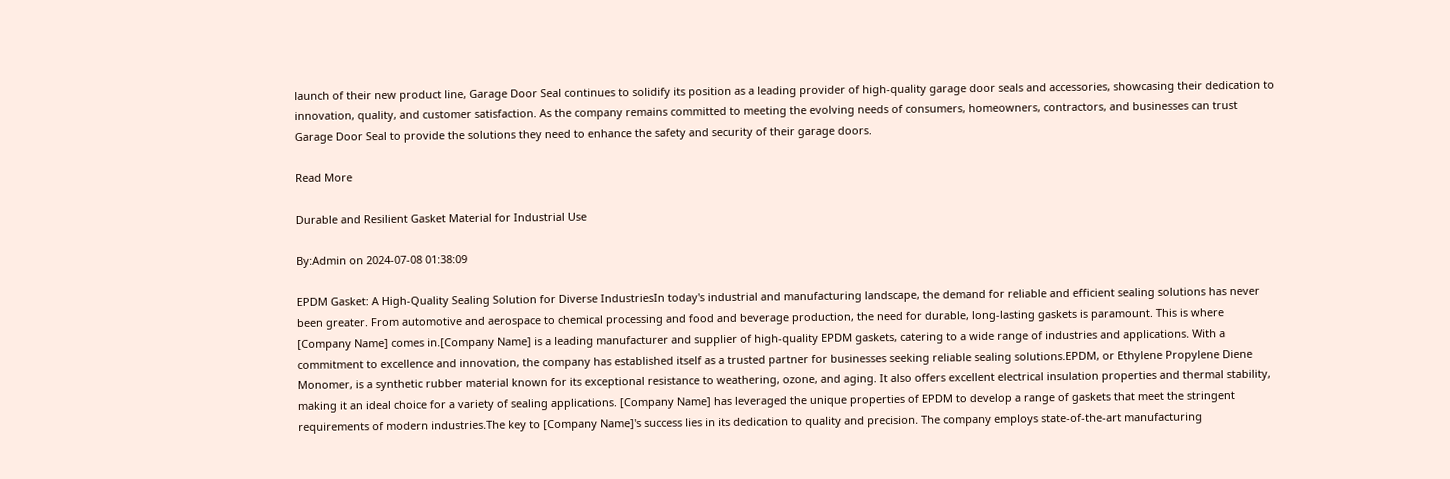launch of their new product line, Garage Door Seal continues to solidify its position as a leading provider of high-quality garage door seals and accessories, showcasing their dedication to innovation, quality, and customer satisfaction. As the company remains committed to meeting the evolving needs of consumers, homeowners, contractors, and businesses can trust Garage Door Seal to provide the solutions they need to enhance the safety and security of their garage doors.

Read More

Durable and Resilient Gasket Material for Industrial Use

By:Admin on 2024-07-08 01:38:09

EPDM Gasket: A High-Quality Sealing Solution for Diverse IndustriesIn today's industrial and manufacturing landscape, the demand for reliable and efficient sealing solutions has never been greater. From automotive and aerospace to chemical processing and food and beverage production, the need for durable, long-lasting gaskets is paramount. This is where [Company Name] comes in.[Company Name] is a leading manufacturer and supplier of high-quality EPDM gaskets, catering to a wide range of industries and applications. With a commitment to excellence and innovation, the company has established itself as a trusted partner for businesses seeking reliable sealing solutions.EPDM, or Ethylene Propylene Diene Monomer, is a synthetic rubber material known for its exceptional resistance to weathering, ozone, and aging. It also offers excellent electrical insulation properties and thermal stability, making it an ideal choice for a variety of sealing applications. [Company Name] has leveraged the unique properties of EPDM to develop a range of gaskets that meet the stringent requirements of modern industries.The key to [Company Name]'s success lies in its dedication to quality and precision. The company employs state-of-the-art manufacturing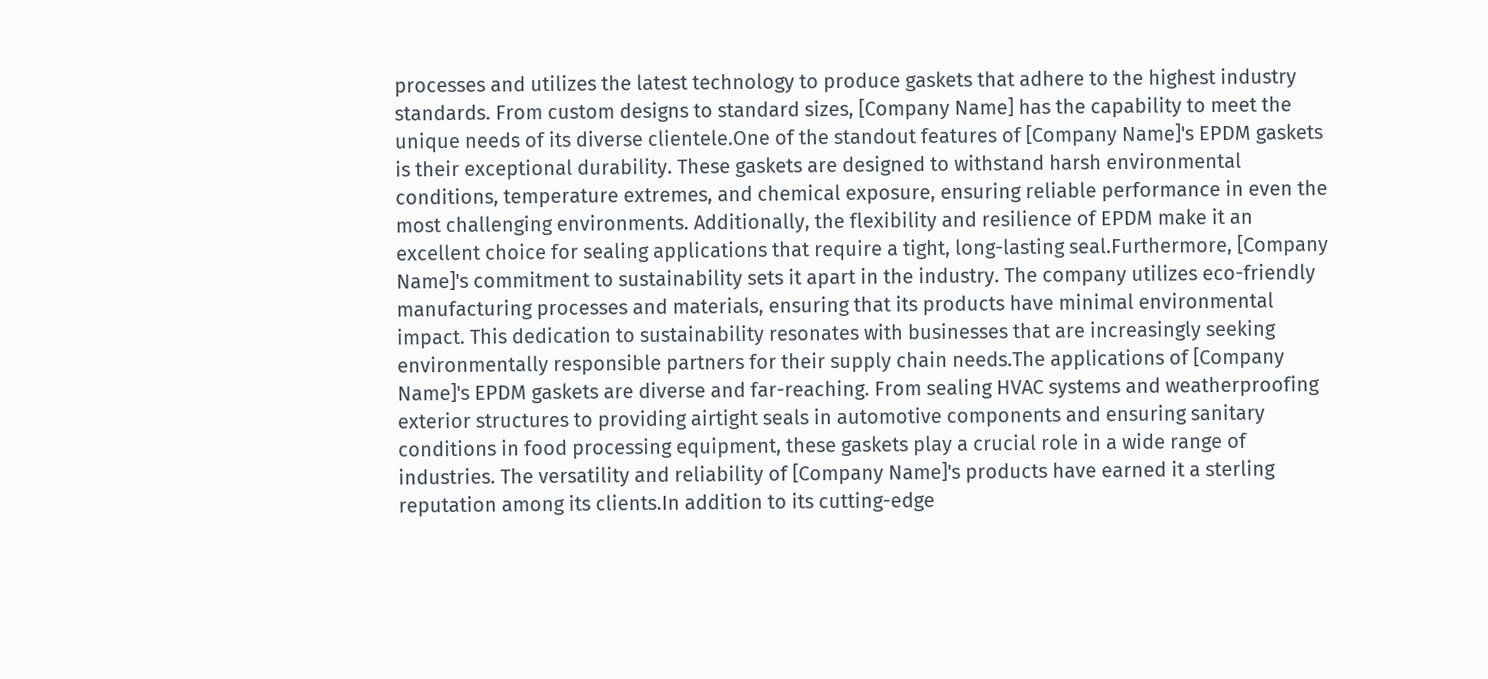processes and utilizes the latest technology to produce gaskets that adhere to the highest industry standards. From custom designs to standard sizes, [Company Name] has the capability to meet the unique needs of its diverse clientele.One of the standout features of [Company Name]'s EPDM gaskets is their exceptional durability. These gaskets are designed to withstand harsh environmental conditions, temperature extremes, and chemical exposure, ensuring reliable performance in even the most challenging environments. Additionally, the flexibility and resilience of EPDM make it an excellent choice for sealing applications that require a tight, long-lasting seal.Furthermore, [Company Name]'s commitment to sustainability sets it apart in the industry. The company utilizes eco-friendly manufacturing processes and materials, ensuring that its products have minimal environmental impact. This dedication to sustainability resonates with businesses that are increasingly seeking environmentally responsible partners for their supply chain needs.The applications of [Company Name]'s EPDM gaskets are diverse and far-reaching. From sealing HVAC systems and weatherproofing exterior structures to providing airtight seals in automotive components and ensuring sanitary conditions in food processing equipment, these gaskets play a crucial role in a wide range of industries. The versatility and reliability of [Company Name]'s products have earned it a sterling reputation among its clients.In addition to its cutting-edge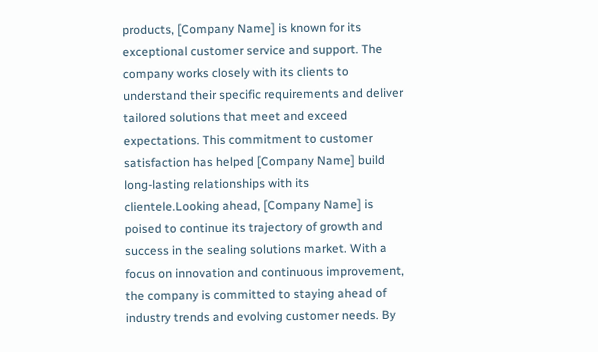products, [Company Name] is known for its exceptional customer service and support. The company works closely with its clients to understand their specific requirements and deliver tailored solutions that meet and exceed expectations. This commitment to customer satisfaction has helped [Company Name] build long-lasting relationships with its clientele.Looking ahead, [Company Name] is poised to continue its trajectory of growth and success in the sealing solutions market. With a focus on innovation and continuous improvement, the company is committed to staying ahead of industry trends and evolving customer needs. By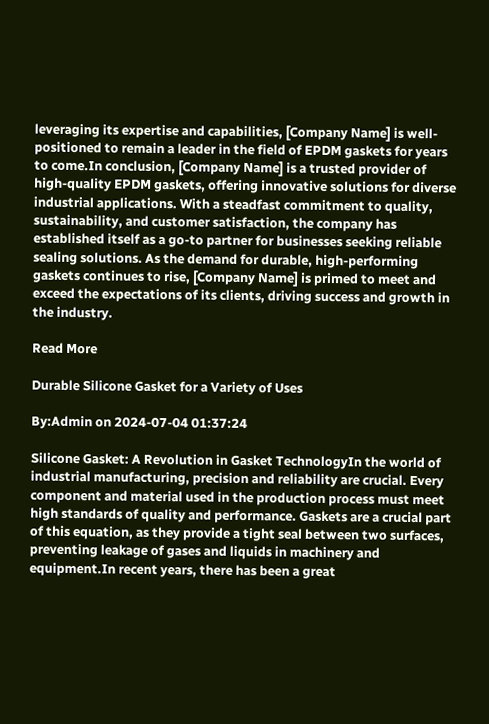leveraging its expertise and capabilities, [Company Name] is well-positioned to remain a leader in the field of EPDM gaskets for years to come.In conclusion, [Company Name] is a trusted provider of high-quality EPDM gaskets, offering innovative solutions for diverse industrial applications. With a steadfast commitment to quality, sustainability, and customer satisfaction, the company has established itself as a go-to partner for businesses seeking reliable sealing solutions. As the demand for durable, high-performing gaskets continues to rise, [Company Name] is primed to meet and exceed the expectations of its clients, driving success and growth in the industry.

Read More

Durable Silicone Gasket for a Variety of Uses

By:Admin on 2024-07-04 01:37:24

Silicone Gasket: A Revolution in Gasket TechnologyIn the world of industrial manufacturing, precision and reliability are crucial. Every component and material used in the production process must meet high standards of quality and performance. Gaskets are a crucial part of this equation, as they provide a tight seal between two surfaces, preventing leakage of gases and liquids in machinery and equipment.In recent years, there has been a great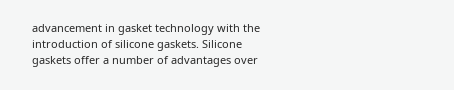advancement in gasket technology with the introduction of silicone gaskets. Silicone gaskets offer a number of advantages over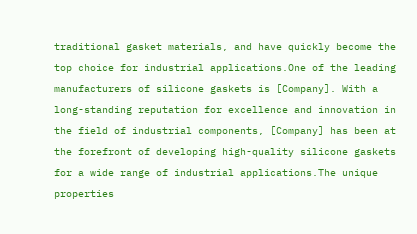traditional gasket materials, and have quickly become the top choice for industrial applications.One of the leading manufacturers of silicone gaskets is [Company]. With a long-standing reputation for excellence and innovation in the field of industrial components, [Company] has been at the forefront of developing high-quality silicone gaskets for a wide range of industrial applications.The unique properties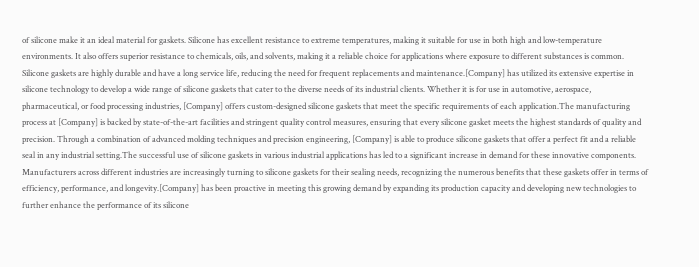of silicone make it an ideal material for gaskets. Silicone has excellent resistance to extreme temperatures, making it suitable for use in both high and low-temperature environments. It also offers superior resistance to chemicals, oils, and solvents, making it a reliable choice for applications where exposure to different substances is common. Silicone gaskets are highly durable and have a long service life, reducing the need for frequent replacements and maintenance.[Company] has utilized its extensive expertise in silicone technology to develop a wide range of silicone gaskets that cater to the diverse needs of its industrial clients. Whether it is for use in automotive, aerospace, pharmaceutical, or food processing industries, [Company] offers custom-designed silicone gaskets that meet the specific requirements of each application.The manufacturing process at [Company] is backed by state-of-the-art facilities and stringent quality control measures, ensuring that every silicone gasket meets the highest standards of quality and precision. Through a combination of advanced molding techniques and precision engineering, [Company] is able to produce silicone gaskets that offer a perfect fit and a reliable seal in any industrial setting.The successful use of silicone gaskets in various industrial applications has led to a significant increase in demand for these innovative components. Manufacturers across different industries are increasingly turning to silicone gaskets for their sealing needs, recognizing the numerous benefits that these gaskets offer in terms of efficiency, performance, and longevity.[Company] has been proactive in meeting this growing demand by expanding its production capacity and developing new technologies to further enhance the performance of its silicone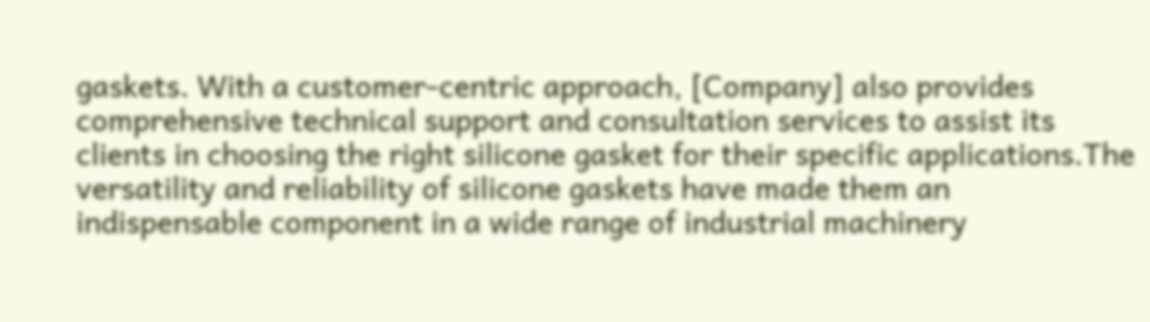gaskets. With a customer-centric approach, [Company] also provides comprehensive technical support and consultation services to assist its clients in choosing the right silicone gasket for their specific applications.The versatility and reliability of silicone gaskets have made them an indispensable component in a wide range of industrial machinery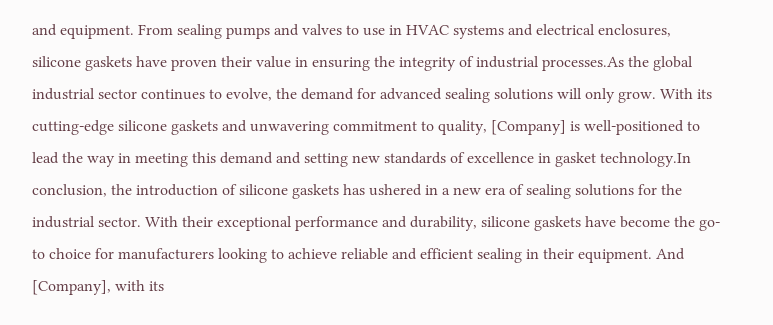and equipment. From sealing pumps and valves to use in HVAC systems and electrical enclosures, silicone gaskets have proven their value in ensuring the integrity of industrial processes.As the global industrial sector continues to evolve, the demand for advanced sealing solutions will only grow. With its cutting-edge silicone gaskets and unwavering commitment to quality, [Company] is well-positioned to lead the way in meeting this demand and setting new standards of excellence in gasket technology.In conclusion, the introduction of silicone gaskets has ushered in a new era of sealing solutions for the industrial sector. With their exceptional performance and durability, silicone gaskets have become the go-to choice for manufacturers looking to achieve reliable and efficient sealing in their equipment. And [Company], with its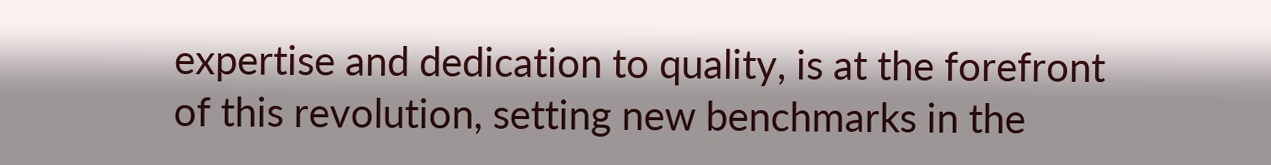expertise and dedication to quality, is at the forefront of this revolution, setting new benchmarks in the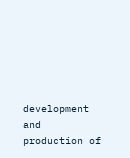development and production of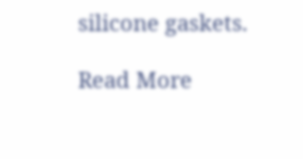silicone gaskets.

Read More